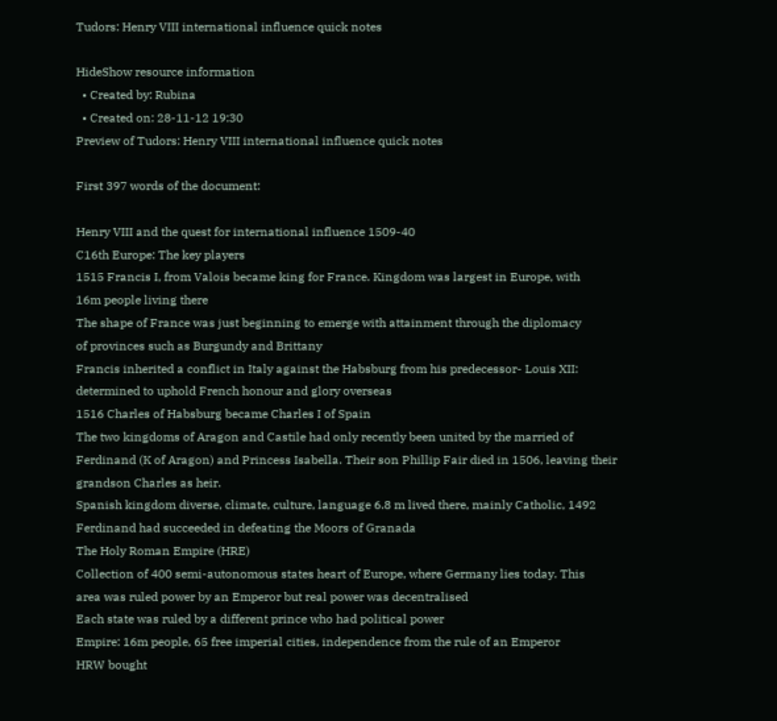Tudors: Henry VIII international influence quick notes

HideShow resource information
  • Created by: Rubina
  • Created on: 28-11-12 19:30
Preview of Tudors: Henry VIII international influence quick notes

First 397 words of the document:

Henry VIII and the quest for international influence 1509-40
C16th Europe: The key players
1515 Francis I, from Valois became king for France. Kingdom was largest in Europe, with
16m people living there
The shape of France was just beginning to emerge with attainment through the diplomacy
of provinces such as Burgundy and Brittany
Francis inherited a conflict in Italy against the Habsburg from his predecessor- Louis XII:
determined to uphold French honour and glory overseas
1516 Charles of Habsburg became Charles I of Spain
The two kingdoms of Aragon and Castile had only recently been united by the married of
Ferdinand (K of Aragon) and Princess Isabella. Their son Phillip Fair died in 1506, leaving their
grandson Charles as heir.
Spanish kingdom diverse, climate, culture, language 6.8 m lived there, mainly Catholic, 1492
Ferdinand had succeeded in defeating the Moors of Granada
The Holy Roman Empire (HRE)
Collection of 400 semi-autonomous states heart of Europe, where Germany lies today. This
area was ruled power by an Emperor but real power was decentralised
Each state was ruled by a different prince who had political power
Empire: 16m people, 65 free imperial cities, independence from the rule of an Emperor
HRW bought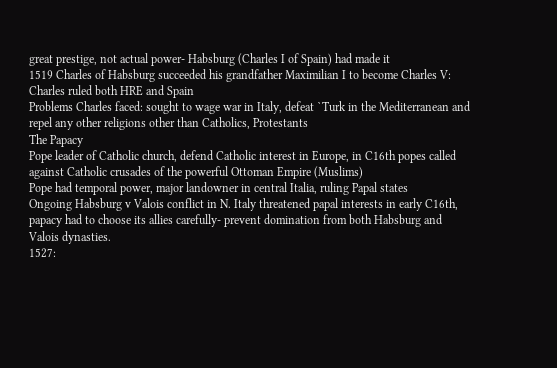great prestige, not actual power- Habsburg (Charles I of Spain) had made it
1519 Charles of Habsburg succeeded his grandfather Maximilian I to become Charles V:
Charles ruled both HRE and Spain
Problems Charles faced: sought to wage war in Italy, defeat `Turk in the Mediterranean and
repel any other religions other than Catholics, Protestants
The Papacy
Pope leader of Catholic church, defend Catholic interest in Europe, in C16th popes called
against Catholic crusades of the powerful Ottoman Empire (Muslims)
Pope had temporal power, major landowner in central Italia, ruling Papal states
Ongoing Habsburg v Valois conflict in N. Italy threatened papal interests in early C16th,
papacy had to choose its allies carefully- prevent domination from both Habsburg and
Valois dynasties.
1527: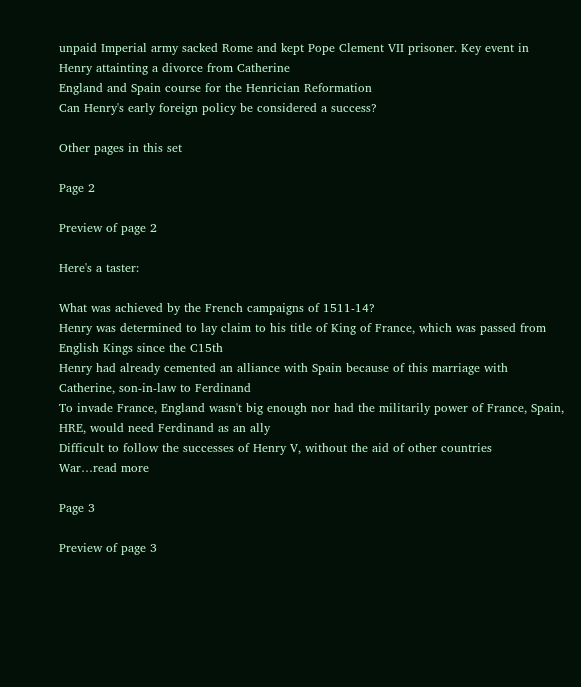unpaid Imperial army sacked Rome and kept Pope Clement VII prisoner. Key event in
Henry attainting a divorce from Catherine
England and Spain course for the Henrician Reformation
Can Henry's early foreign policy be considered a success?

Other pages in this set

Page 2

Preview of page 2

Here's a taster:

What was achieved by the French campaigns of 1511-14?
Henry was determined to lay claim to his title of King of France, which was passed from
English Kings since the C15th
Henry had already cemented an alliance with Spain because of this marriage with
Catherine, son-in-law to Ferdinand
To invade France, England wasn't big enough nor had the militarily power of France, Spain,
HRE, would need Ferdinand as an ally
Difficult to follow the successes of Henry V, without the aid of other countries
War…read more

Page 3

Preview of page 3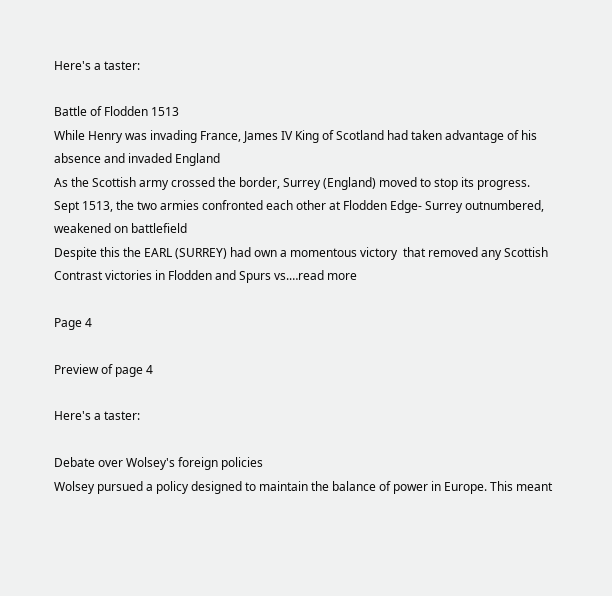Here's a taster:

Battle of Flodden 1513
While Henry was invading France, James IV King of Scotland had taken advantage of his
absence and invaded England
As the Scottish army crossed the border, Surrey (England) moved to stop its progress.
Sept 1513, the two armies confronted each other at Flodden Edge- Surrey outnumbered,
weakened on battlefield
Despite this the EARL (SURREY) had own a momentous victory  that removed any Scottish
Contrast victories in Flodden and Spurs vs.…read more

Page 4

Preview of page 4

Here's a taster:

Debate over Wolsey's foreign policies
Wolsey pursued a policy designed to maintain the balance of power in Europe. This meant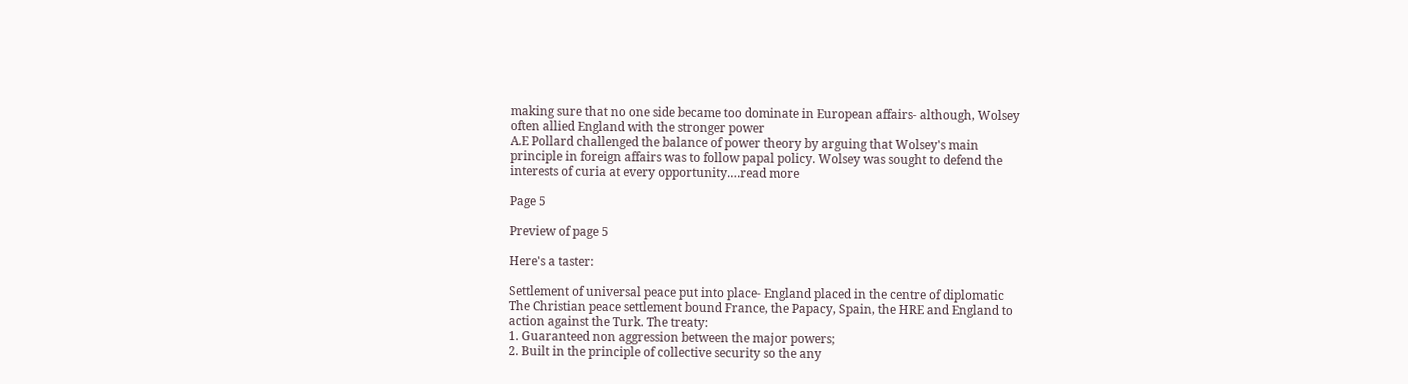making sure that no one side became too dominate in European affairs- although, Wolsey
often allied England with the stronger power
A.E Pollard challenged the balance of power theory by arguing that Wolsey's main
principle in foreign affairs was to follow papal policy. Wolsey was sought to defend the
interests of curia at every opportunity.…read more

Page 5

Preview of page 5

Here's a taster:

Settlement of universal peace put into place- England placed in the centre of diplomatic
The Christian peace settlement bound France, the Papacy, Spain, the HRE and England to
action against the Turk. The treaty:
1. Guaranteed non aggression between the major powers;
2. Built in the principle of collective security so the any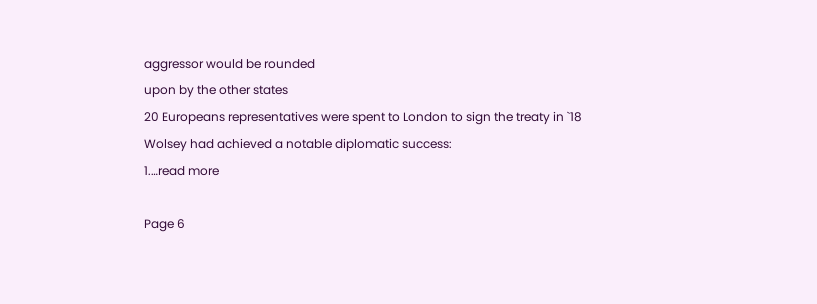aggressor would be rounded
upon by the other states
20 Europeans representatives were spent to London to sign the treaty in `18
Wolsey had achieved a notable diplomatic success:
1.…read more

Page 6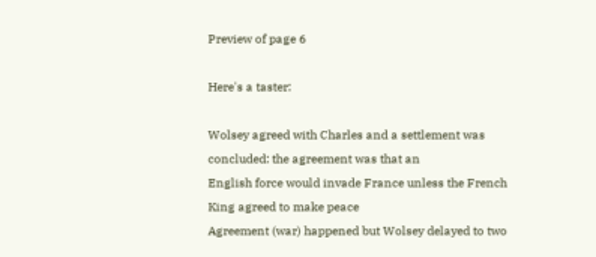Preview of page 6

Here's a taster:

Wolsey agreed with Charles and a settlement was concluded: the agreement was that an
English force would invade France unless the French King agreed to make peace
Agreement (war) happened but Wolsey delayed to two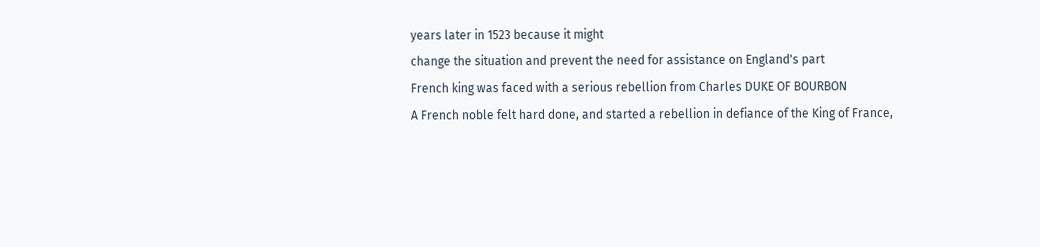years later in 1523 because it might
change the situation and prevent the need for assistance on England's part
French king was faced with a serious rebellion from Charles DUKE OF BOURBON
A French noble felt hard done, and started a rebellion in defiance of the King of France,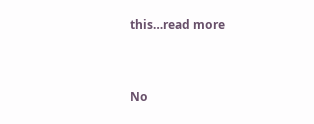this…read more


No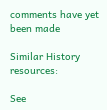comments have yet been made

Similar History resources:

See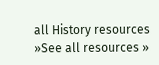all History resources »See all resources »